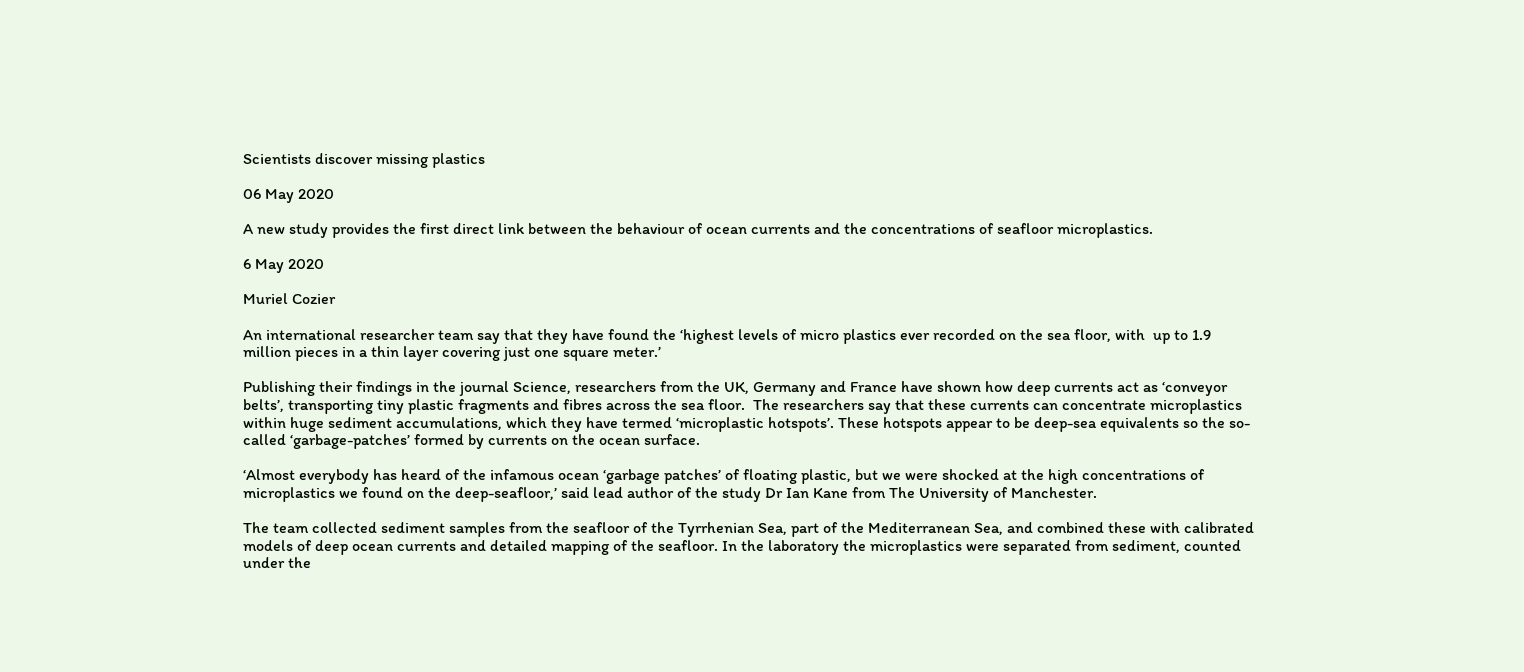Scientists discover missing plastics

06 May 2020

A new study provides the first direct link between the behaviour of ocean currents and the concentrations of seafloor microplastics.

6 May 2020

Muriel Cozier

An international researcher team say that they have found the ‘highest levels of micro plastics ever recorded on the sea floor, with  up to 1.9 million pieces in a thin layer covering just one square meter.’

Publishing their findings in the journal Science, researchers from the UK, Germany and France have shown how deep currents act as ‘conveyor belts’, transporting tiny plastic fragments and fibres across the sea floor.  The researchers say that these currents can concentrate microplastics within huge sediment accumulations, which they have termed ‘microplastic hotspots’. These hotspots appear to be deep-sea equivalents so the so-called ‘garbage-patches’ formed by currents on the ocean surface.

‘Almost everybody has heard of the infamous ocean ‘garbage patches’ of floating plastic, but we were shocked at the high concentrations of microplastics we found on the deep-seafloor,’ said lead author of the study Dr Ian Kane from The University of Manchester.

The team collected sediment samples from the seafloor of the Tyrrhenian Sea, part of the Mediterranean Sea, and combined these with calibrated models of deep ocean currents and detailed mapping of the seafloor. In the laboratory the microplastics were separated from sediment, counted under the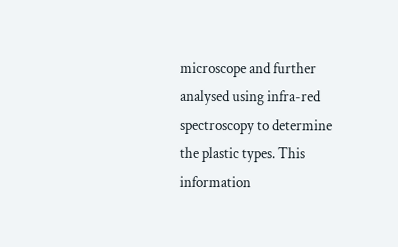microscope and further analysed using infra-red spectroscopy to determine the plastic types. This information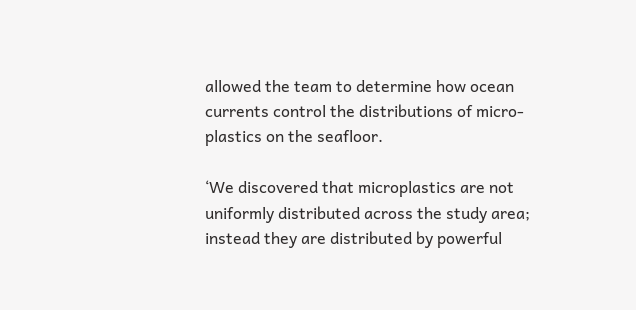allowed the team to determine how ocean currents control the distributions of micro-plastics on the seafloor.

‘We discovered that microplastics are not uniformly distributed across the study area; instead they are distributed by powerful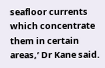seafloor currents which concentrate them in certain areas,’ Dr Kane said.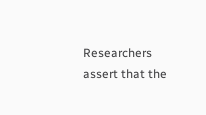Researchers assert that the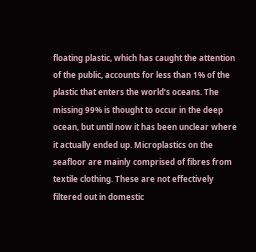floating plastic, which has caught the attention of the public, accounts for less than 1% of the plastic that enters the world’s oceans. The missing 99% is thought to occur in the deep ocean, but until now it has been unclear where it actually ended up. Microplastics on the seafloor are mainly comprised of fibres from textile clothing. These are not effectively filtered out in domestic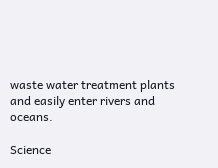waste water treatment plants and easily enter rivers and oceans.

Science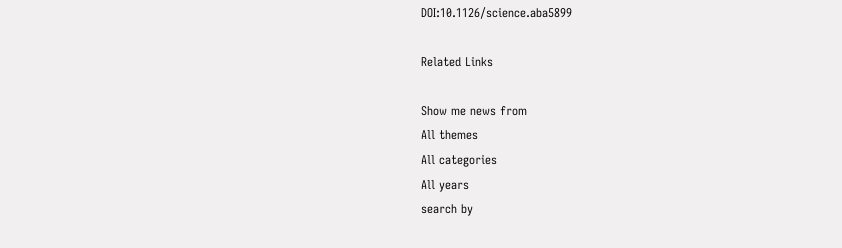DOI:10.1126/science.aba5899

Related Links

Show me news from
All themes
All categories
All years
search by